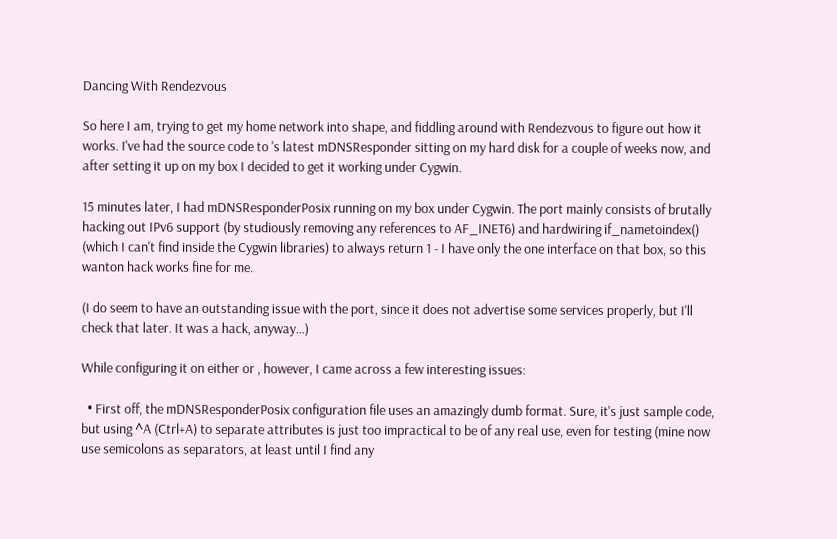Dancing With Rendezvous

So here I am, trying to get my home network into shape, and fiddling around with Rendezvous to figure out how it works. I've had the source code to 's latest mDNSResponder sitting on my hard disk for a couple of weeks now, and after setting it up on my box I decided to get it working under Cygwin.

15 minutes later, I had mDNSResponderPosix running on my box under Cygwin. The port mainly consists of brutally hacking out IPv6 support (by studiously removing any references to AF_INET6) and hardwiring if_nametoindex() (which I can't find inside the Cygwin libraries) to always return 1 - I have only the one interface on that box, so this wanton hack works fine for me.

(I do seem to have an outstanding issue with the port, since it does not advertise some services properly, but I'll check that later. It was a hack, anyway...)

While configuring it on either or , however, I came across a few interesting issues:

  • First off, the mDNSResponderPosix configuration file uses an amazingly dumb format. Sure, it's just sample code, but using ^A (Ctrl+A) to separate attributes is just too impractical to be of any real use, even for testing (mine now use semicolons as separators, at least until I find any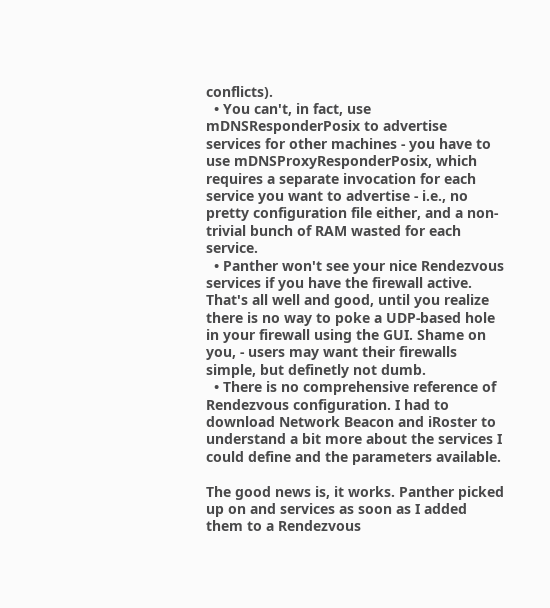conflicts).
  • You can't, in fact, use mDNSResponderPosix to advertise services for other machines - you have to use mDNSProxyResponderPosix, which requires a separate invocation for each service you want to advertise - i.e., no pretty configuration file either, and a non-trivial bunch of RAM wasted for each service.
  • Panther won't see your nice Rendezvous services if you have the firewall active. That's all well and good, until you realize there is no way to poke a UDP-based hole in your firewall using the GUI. Shame on you, - users may want their firewalls simple, but definetly not dumb.
  • There is no comprehensive reference of Rendezvous configuration. I had to download Network Beacon and iRoster to understand a bit more about the services I could define and the parameters available.

The good news is, it works. Panther picked up on and services as soon as I added them to a Rendezvous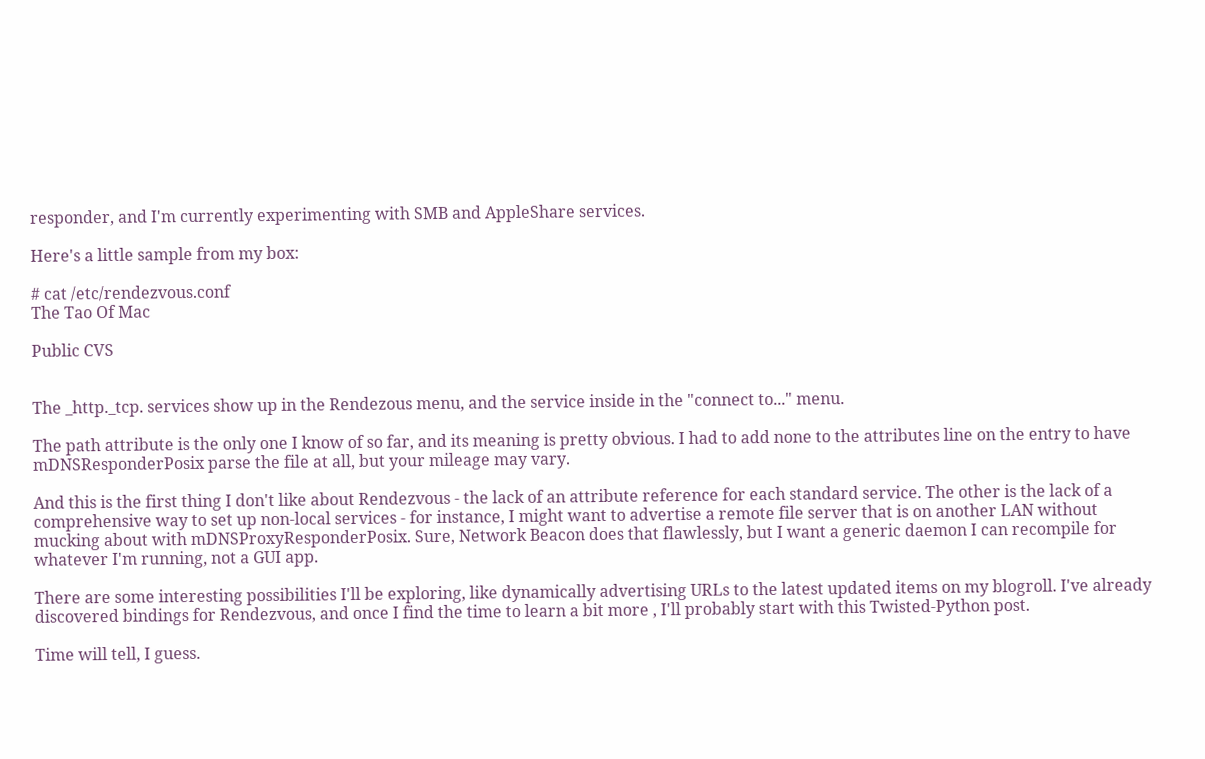responder, and I'm currently experimenting with SMB and AppleShare services.

Here's a little sample from my box:

# cat /etc/rendezvous.conf
The Tao Of Mac

Public CVS


The _http._tcp. services show up in the Rendezous menu, and the service inside in the "connect to..." menu.

The path attribute is the only one I know of so far, and its meaning is pretty obvious. I had to add none to the attributes line on the entry to have mDNSResponderPosix parse the file at all, but your mileage may vary.

And this is the first thing I don't like about Rendezvous - the lack of an attribute reference for each standard service. The other is the lack of a comprehensive way to set up non-local services - for instance, I might want to advertise a remote file server that is on another LAN without mucking about with mDNSProxyResponderPosix. Sure, Network Beacon does that flawlessly, but I want a generic daemon I can recompile for whatever I'm running, not a GUI app.

There are some interesting possibilities I'll be exploring, like dynamically advertising URLs to the latest updated items on my blogroll. I've already discovered bindings for Rendezvous, and once I find the time to learn a bit more , I'll probably start with this Twisted-Python post.

Time will tell, I guess.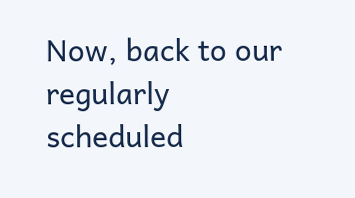Now, back to our regularly scheduled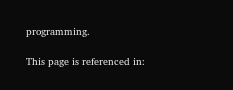programming.

This page is referenced in: